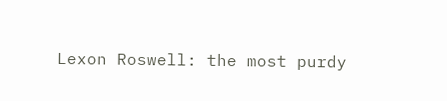Lexon Roswell: the most purdy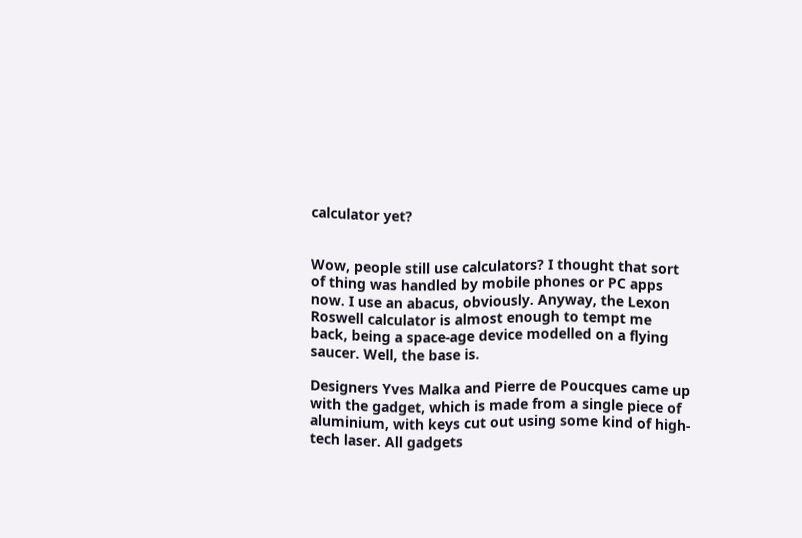calculator yet?


Wow, people still use calculators? I thought that sort of thing was handled by mobile phones or PC apps now. I use an abacus, obviously. Anyway, the Lexon Roswell calculator is almost enough to tempt me back, being a space-age device modelled on a flying saucer. Well, the base is.

Designers Yves Malka and Pierre de Poucques came up with the gadget, which is made from a single piece of aluminium, with keys cut out using some kind of high-tech laser. All gadgets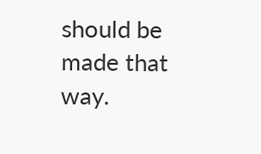should be made that way.